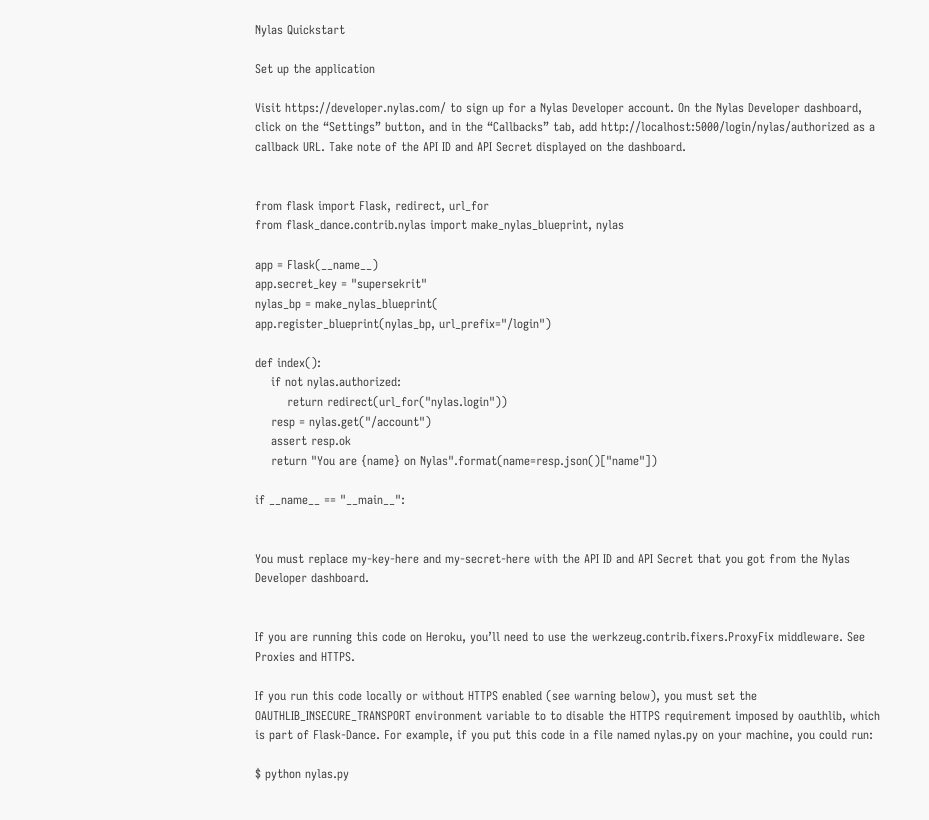Nylas Quickstart

Set up the application

Visit https://developer.nylas.com/ to sign up for a Nylas Developer account. On the Nylas Developer dashboard, click on the “Settings” button, and in the “Callbacks” tab, add http://localhost:5000/login/nylas/authorized as a callback URL. Take note of the API ID and API Secret displayed on the dashboard.


from flask import Flask, redirect, url_for
from flask_dance.contrib.nylas import make_nylas_blueprint, nylas

app = Flask(__name__)
app.secret_key = "supersekrit"
nylas_bp = make_nylas_blueprint(
app.register_blueprint(nylas_bp, url_prefix="/login")

def index():
    if not nylas.authorized:
        return redirect(url_for("nylas.login"))
    resp = nylas.get("/account")
    assert resp.ok
    return "You are {name} on Nylas".format(name=resp.json()["name"])

if __name__ == "__main__":


You must replace my-key-here and my-secret-here with the API ID and API Secret that you got from the Nylas Developer dashboard.


If you are running this code on Heroku, you’ll need to use the werkzeug.contrib.fixers.ProxyFix middleware. See Proxies and HTTPS.

If you run this code locally or without HTTPS enabled (see warning below), you must set the OAUTHLIB_INSECURE_TRANSPORT environment variable to to disable the HTTPS requirement imposed by oauthlib, which is part of Flask-Dance. For example, if you put this code in a file named nylas.py on your machine, you could run:

$ python nylas.py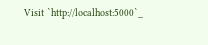Visit `http://localhost:5000`_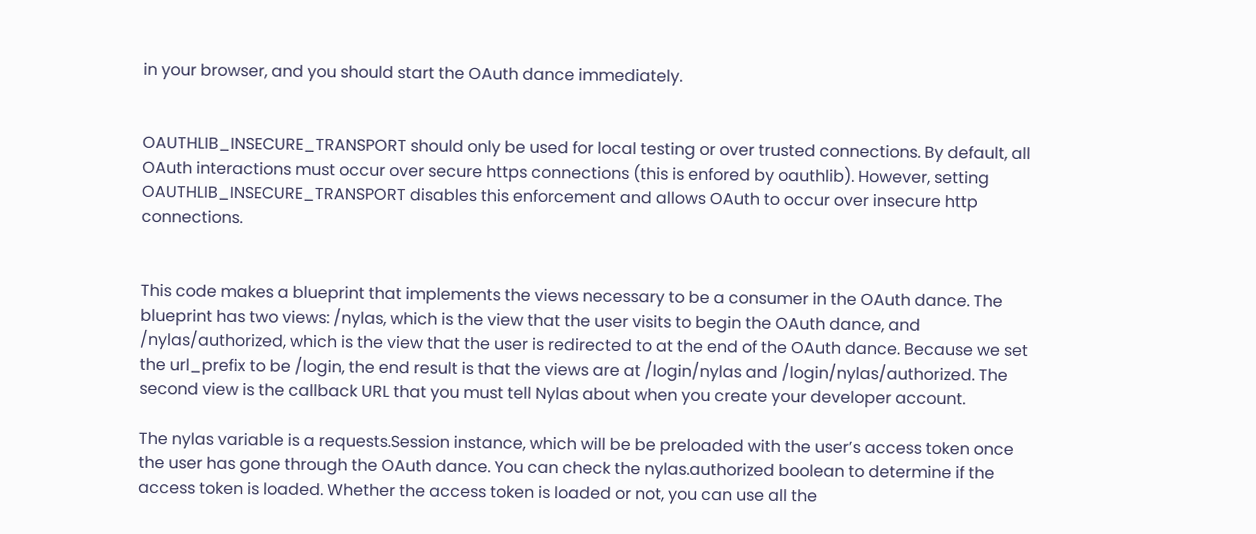in your browser, and you should start the OAuth dance immediately.


OAUTHLIB_INSECURE_TRANSPORT should only be used for local testing or over trusted connections. By default, all OAuth interactions must occur over secure https connections (this is enfored by oauthlib). However, setting OAUTHLIB_INSECURE_TRANSPORT disables this enforcement and allows OAuth to occur over insecure http connections.


This code makes a blueprint that implements the views necessary to be a consumer in the OAuth dance. The blueprint has two views: /nylas, which is the view that the user visits to begin the OAuth dance, and /nylas/authorized, which is the view that the user is redirected to at the end of the OAuth dance. Because we set the url_prefix to be /login, the end result is that the views are at /login/nylas and /login/nylas/authorized. The second view is the callback URL that you must tell Nylas about when you create your developer account.

The nylas variable is a requests.Session instance, which will be be preloaded with the user’s access token once the user has gone through the OAuth dance. You can check the nylas.authorized boolean to determine if the access token is loaded. Whether the access token is loaded or not, you can use all the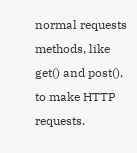normal requests methods, like get() and post(), to make HTTP requests.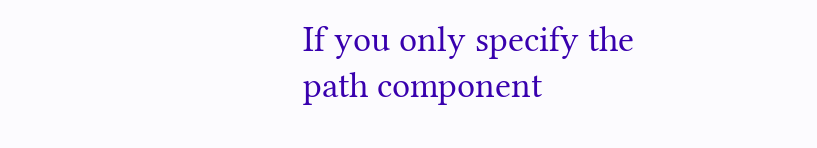If you only specify the path component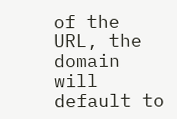of the URL, the domain will default to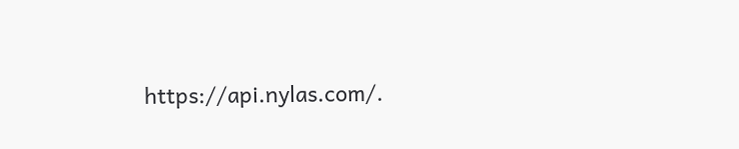https://api.nylas.com/.